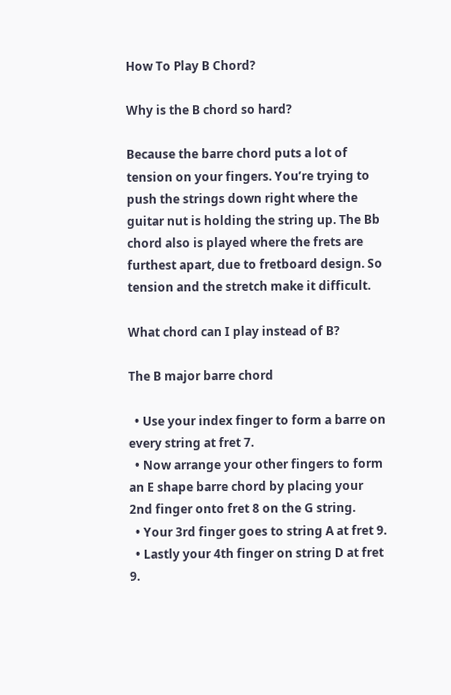How To Play B Chord?

Why is the B chord so hard?

Because the barre chord puts a lot of tension on your fingers. You’re trying to push the strings down right where the guitar nut is holding the string up. The Bb chord also is played where the frets are furthest apart, due to fretboard design. So tension and the stretch make it difficult.

What chord can I play instead of B?

The B major barre chord

  • Use your index finger to form a barre on every string at fret 7.
  • Now arrange your other fingers to form an E shape barre chord by placing your 2nd finger onto fret 8 on the G string.
  • Your 3rd finger goes to string A at fret 9.
  • Lastly your 4th finger on string D at fret 9.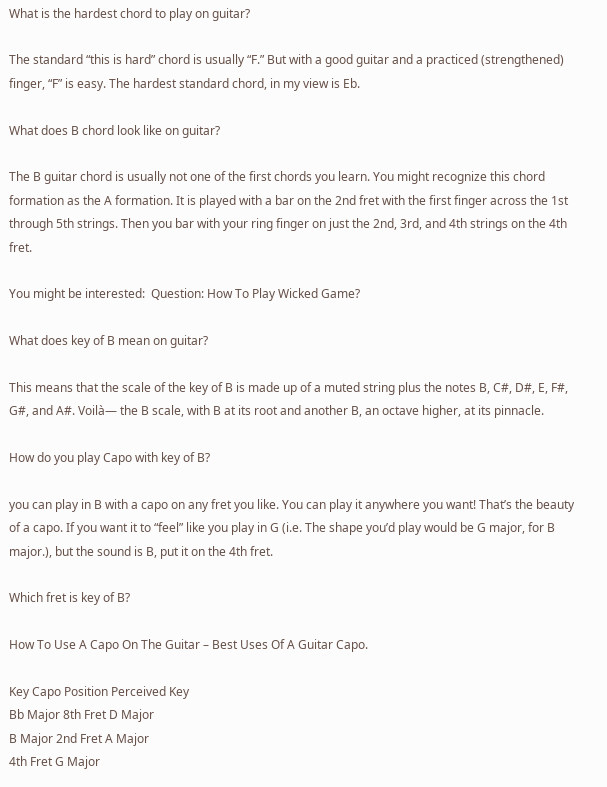What is the hardest chord to play on guitar?

The standard “this is hard” chord is usually “F.” But with a good guitar and a practiced (strengthened) finger, “F” is easy. The hardest standard chord, in my view is Eb.

What does B chord look like on guitar?

The B guitar chord is usually not one of the first chords you learn. You might recognize this chord formation as the A formation. It is played with a bar on the 2nd fret with the first finger across the 1st through 5th strings. Then you bar with your ring finger on just the 2nd, 3rd, and 4th strings on the 4th fret.

You might be interested:  Question: How To Play Wicked Game?

What does key of B mean on guitar?

This means that the scale of the key of B is made up of a muted string plus the notes B, C#, D#, E, F#, G#, and A#. Voilà— the B scale, with B at its root and another B, an octave higher, at its pinnacle.

How do you play Capo with key of B?

you can play in B with a capo on any fret you like. You can play it anywhere you want! That’s the beauty of a capo. If you want it to “feel” like you play in G (i.e. The shape you’d play would be G major, for B major.), but the sound is B, put it on the 4th fret.

Which fret is key of B?

How To Use A Capo On The Guitar – Best Uses Of A Guitar Capo.

Key Capo Position Perceived Key
Bb Major 8th Fret D Major
B Major 2nd Fret A Major
4th Fret G Major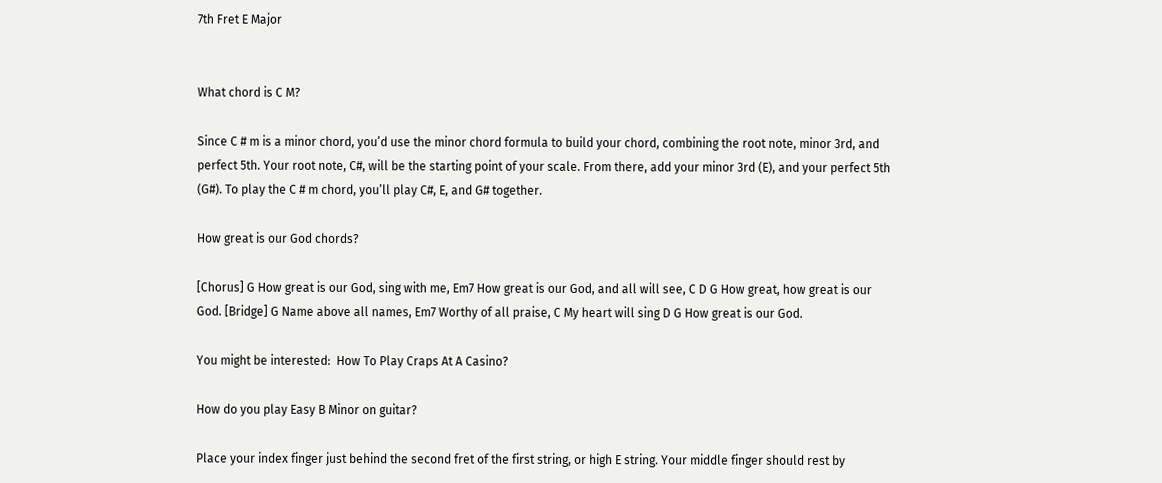7th Fret E Major


What chord is C M?

Since C # m is a minor chord, you’d use the minor chord formula to build your chord, combining the root note, minor 3rd, and perfect 5th. Your root note, C#, will be the starting point of your scale. From there, add your minor 3rd (E), and your perfect 5th (G#). To play the C # m chord, you’ll play C#, E, and G# together.

How great is our God chords?

[Chorus] G How great is our God, sing with me, Em7 How great is our God, and all will see, C D G How great, how great is our God. [Bridge] G Name above all names, Em7 Worthy of all praise, C My heart will sing D G How great is our God.

You might be interested:  How To Play Craps At A Casino?

How do you play Easy B Minor on guitar?

Place your index finger just behind the second fret of the first string, or high E string. Your middle finger should rest by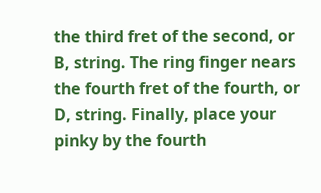the third fret of the second, or B, string. The ring finger nears the fourth fret of the fourth, or D, string. Finally, place your pinky by the fourth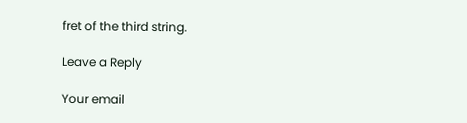fret of the third string.

Leave a Reply

Your email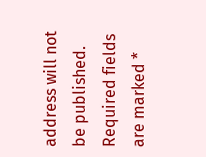address will not be published. Required fields are marked *